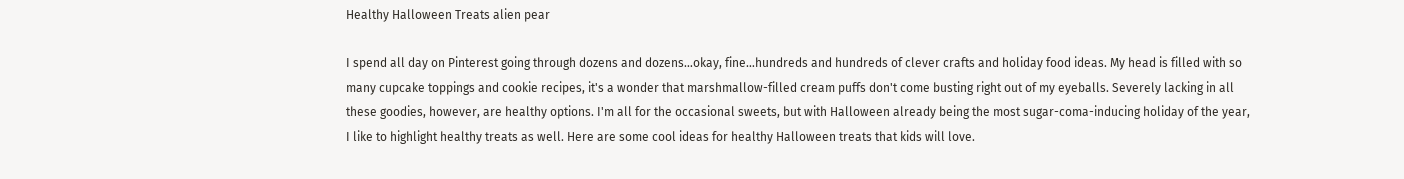Healthy Halloween Treats alien pear

I spend all day on Pinterest going through dozens and dozens…okay, fine…hundreds and hundreds of clever crafts and holiday food ideas. My head is filled with so many cupcake toppings and cookie recipes, it's a wonder that marshmallow-filled cream puffs don't come busting right out of my eyeballs. Severely lacking in all these goodies, however, are healthy options. I'm all for the occasional sweets, but with Halloween already being the most sugar-coma-inducing holiday of the year, I like to highlight healthy treats as well. Here are some cool ideas for healthy Halloween treats that kids will love.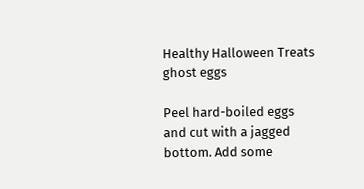Healthy Halloween Treats ghost eggs

Peel hard-boiled eggs and cut with a jagged bottom. Add some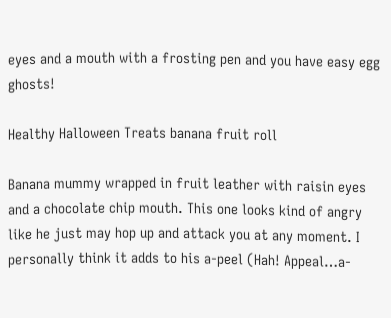eyes and a mouth with a frosting pen and you have easy egg ghosts!

Healthy Halloween Treats banana fruit roll

Banana mummy wrapped in fruit leather with raisin eyes and a chocolate chip mouth. This one looks kind of angry like he just may hop up and attack you at any moment. I personally think it adds to his a-peel (Hah! Appeal…a-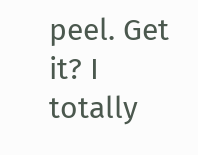peel. Get it? I totally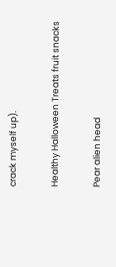crack myself up).

Healthy Halloween Treats fruit snacks

Pear alien head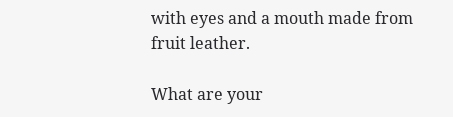with eyes and a mouth made from fruit leather.

What are your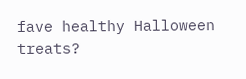fave healthy Halloween treats?